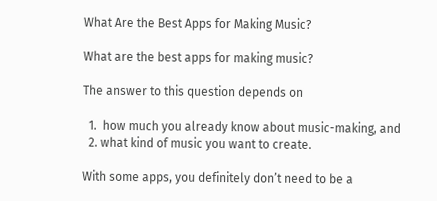What Are the Best Apps for Making Music?

What are the best apps for making music?

The answer to this question depends on

  1.  how much you already know about music-making, and
  2. what kind of music you want to create.

With some apps, you definitely don’t need to be a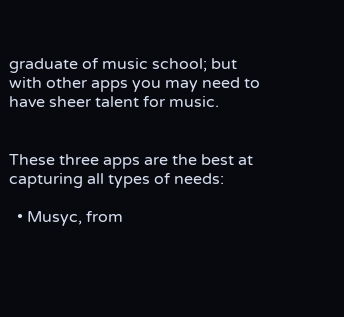graduate of music school; but with other apps you may need to have sheer talent for music.


These three apps are the best at capturing all types of needs:

  • Musyc, from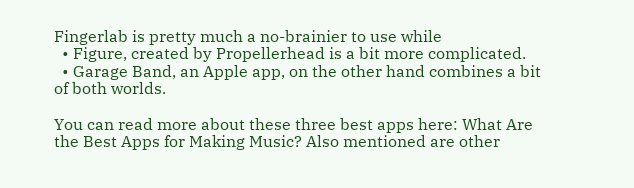Fingerlab is pretty much a no-brainier to use while
  • Figure, created by Propellerhead is a bit more complicated.
  • Garage Band, an Apple app, on the other hand combines a bit of both worlds.

You can read more about these three best apps here: What Are the Best Apps for Making Music? Also mentioned are other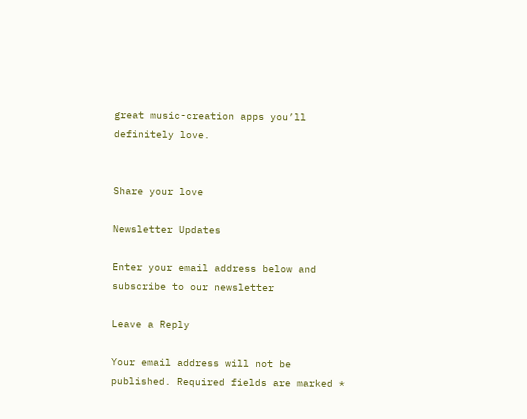great music-creation apps you’ll definitely love.


Share your love

Newsletter Updates

Enter your email address below and subscribe to our newsletter

Leave a Reply

Your email address will not be published. Required fields are marked *